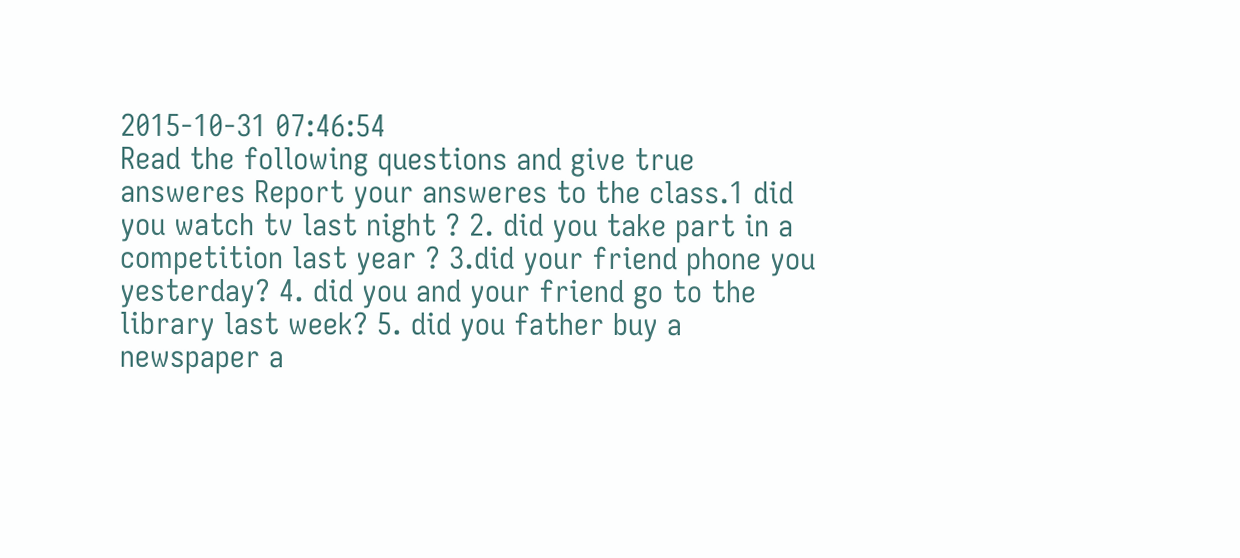2015-10-31 07:46:54
Read the following questions and give true answeres Report your answeres to the class.1 did you watch tv last night ? 2. did you take part in a competition last year ? 3.did your friend phone you yesterday? 4. did you and your friend go to the library last week? 5. did you father buy a newspaper a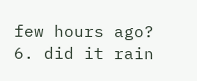few hours ago? 6. did it rain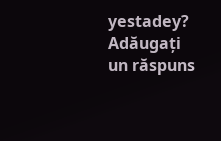yestadey?
Adăugați un răspuns